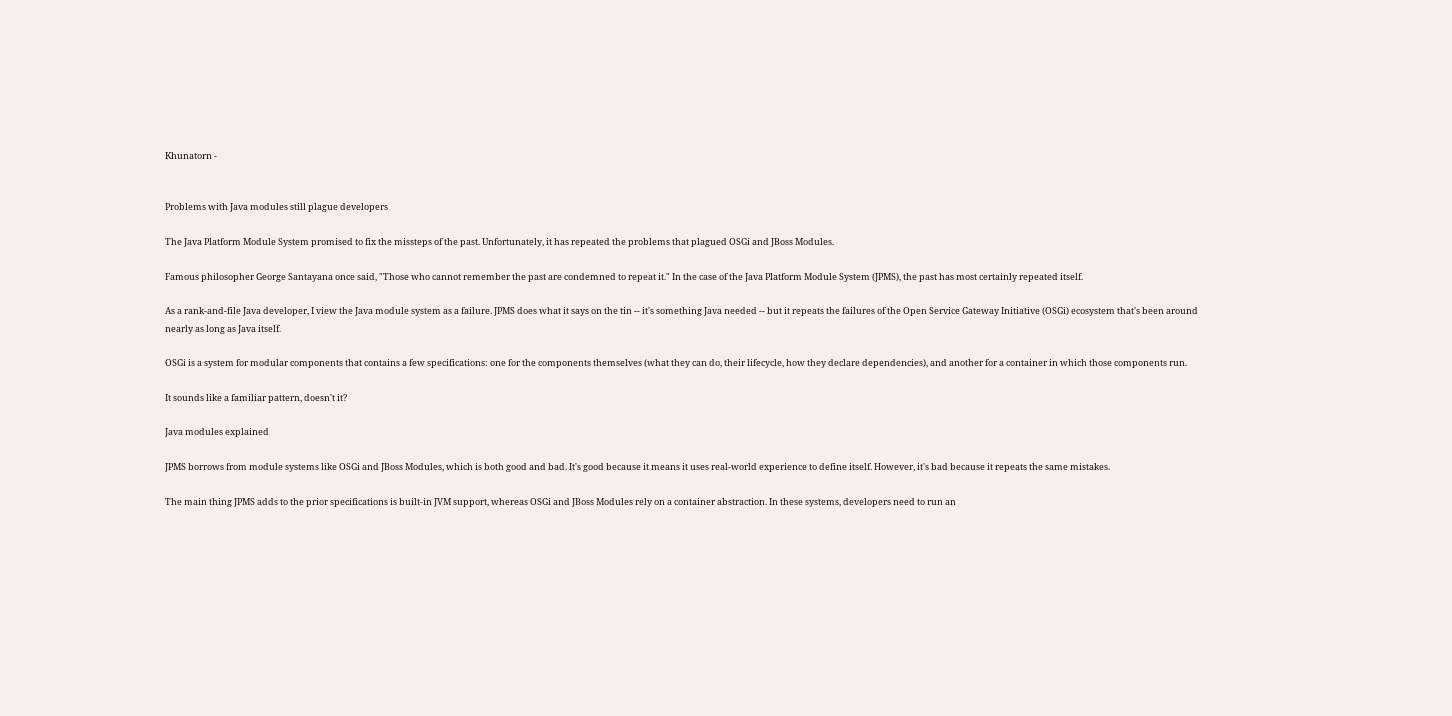Khunatorn -


Problems with Java modules still plague developers

The Java Platform Module System promised to fix the missteps of the past. Unfortunately, it has repeated the problems that plagued OSGi and JBoss Modules.

Famous philosopher George Santayana once said, "Those who cannot remember the past are condemned to repeat it." In the case of the Java Platform Module System (JPMS), the past has most certainly repeated itself.

As a rank-and-file Java developer, I view the Java module system as a failure. JPMS does what it says on the tin -- it's something Java needed -- but it repeats the failures of the Open Service Gateway Initiative (OSGi) ecosystem that's been around nearly as long as Java itself.

OSGi is a system for modular components that contains a few specifications: one for the components themselves (what they can do, their lifecycle, how they declare dependencies), and another for a container in which those components run.

It sounds like a familiar pattern, doesn't it?

Java modules explained

JPMS borrows from module systems like OSGi and JBoss Modules, which is both good and bad. It's good because it means it uses real-world experience to define itself. However, it's bad because it repeats the same mistakes.

The main thing JPMS adds to the prior specifications is built-in JVM support, whereas OSGi and JBoss Modules rely on a container abstraction. In these systems, developers need to run an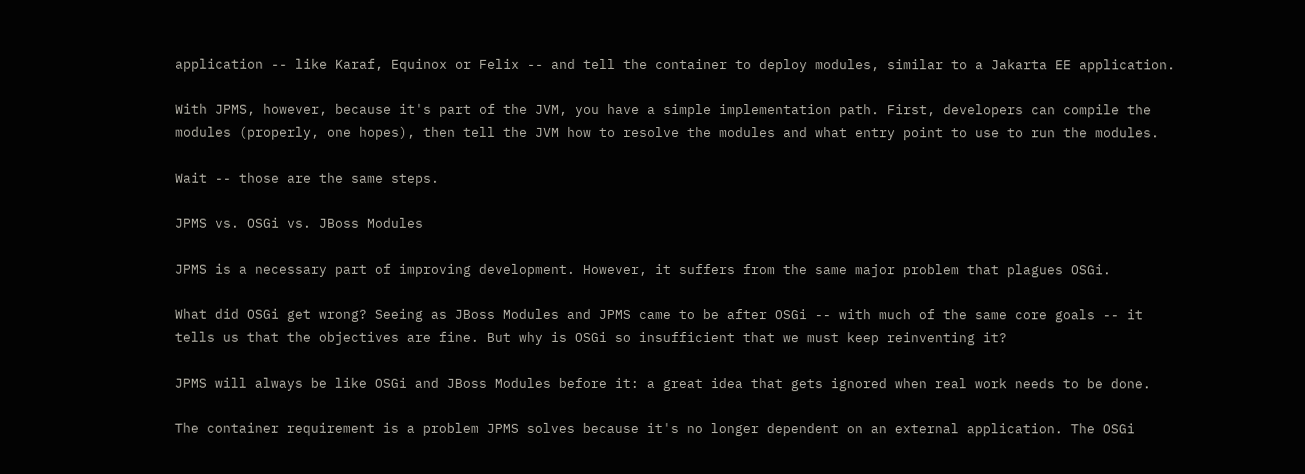application -- like Karaf, Equinox or Felix -- and tell the container to deploy modules, similar to a Jakarta EE application.

With JPMS, however, because it's part of the JVM, you have a simple implementation path. First, developers can compile the modules (properly, one hopes), then tell the JVM how to resolve the modules and what entry point to use to run the modules.

Wait -- those are the same steps.

JPMS vs. OSGi vs. JBoss Modules

JPMS is a necessary part of improving development. However, it suffers from the same major problem that plagues OSGi.

What did OSGi get wrong? Seeing as JBoss Modules and JPMS came to be after OSGi -- with much of the same core goals -- it tells us that the objectives are fine. But why is OSGi so insufficient that we must keep reinventing it?

JPMS will always be like OSGi and JBoss Modules before it: a great idea that gets ignored when real work needs to be done.

The container requirement is a problem JPMS solves because it's no longer dependent on an external application. The OSGi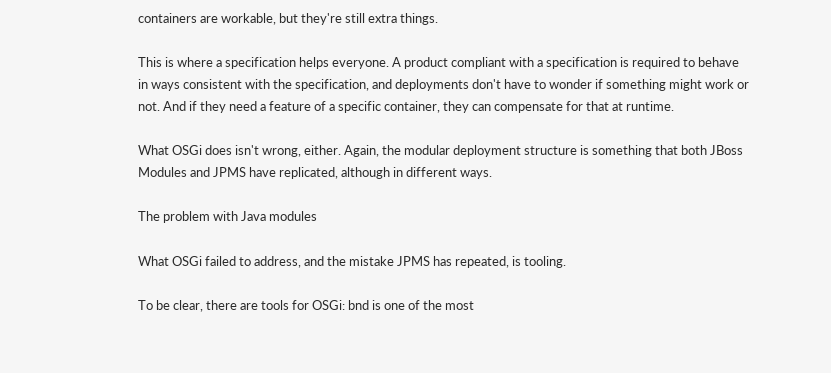containers are workable, but they're still extra things.

This is where a specification helps everyone. A product compliant with a specification is required to behave in ways consistent with the specification, and deployments don't have to wonder if something might work or not. And if they need a feature of a specific container, they can compensate for that at runtime.

What OSGi does isn't wrong, either. Again, the modular deployment structure is something that both JBoss Modules and JPMS have replicated, although in different ways.

The problem with Java modules

What OSGi failed to address, and the mistake JPMS has repeated, is tooling.

To be clear, there are tools for OSGi: bnd is one of the most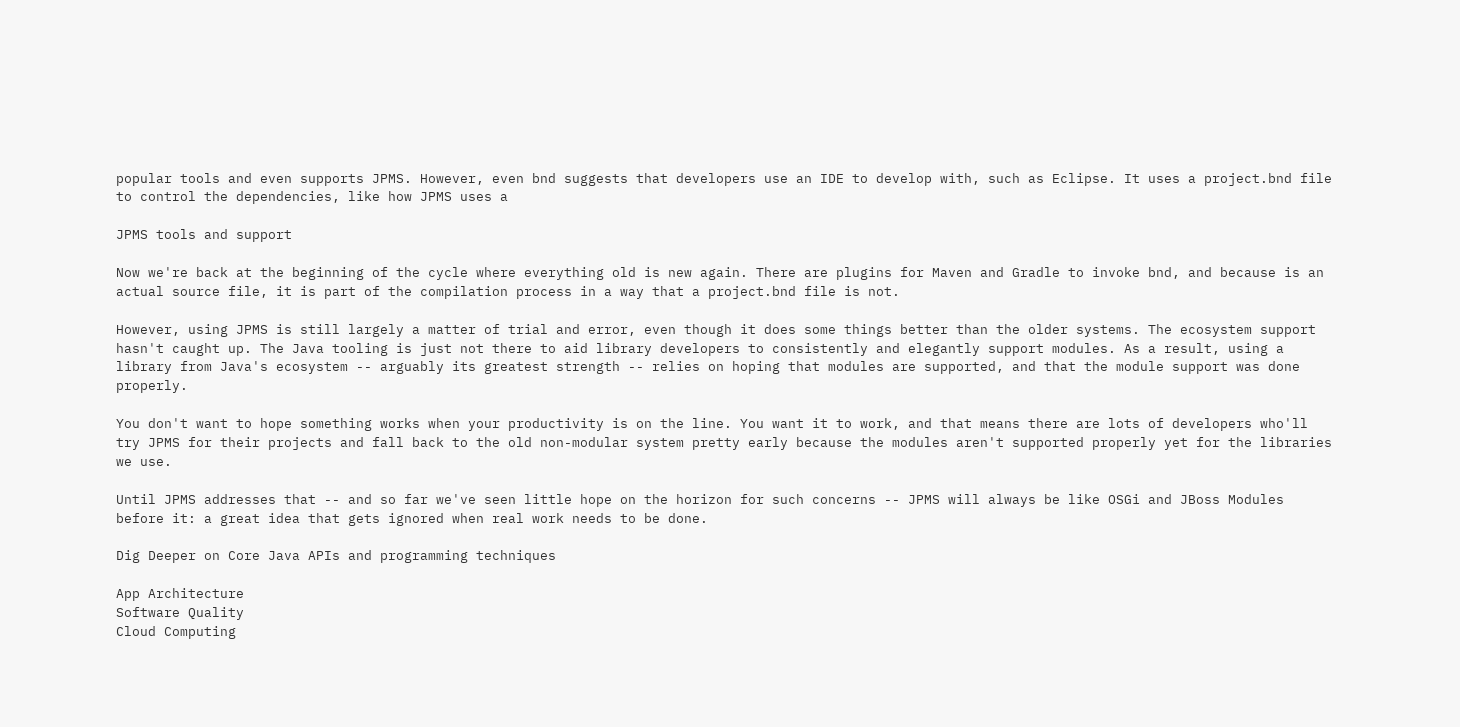popular tools and even supports JPMS. However, even bnd suggests that developers use an IDE to develop with, such as Eclipse. It uses a project.bnd file to control the dependencies, like how JPMS uses a

JPMS tools and support

Now we're back at the beginning of the cycle where everything old is new again. There are plugins for Maven and Gradle to invoke bnd, and because is an actual source file, it is part of the compilation process in a way that a project.bnd file is not.

However, using JPMS is still largely a matter of trial and error, even though it does some things better than the older systems. The ecosystem support hasn't caught up. The Java tooling is just not there to aid library developers to consistently and elegantly support modules. As a result, using a library from Java's ecosystem -- arguably its greatest strength -- relies on hoping that modules are supported, and that the module support was done properly.

You don't want to hope something works when your productivity is on the line. You want it to work, and that means there are lots of developers who'll try JPMS for their projects and fall back to the old non-modular system pretty early because the modules aren't supported properly yet for the libraries we use.

Until JPMS addresses that -- and so far we've seen little hope on the horizon for such concerns -- JPMS will always be like OSGi and JBoss Modules before it: a great idea that gets ignored when real work needs to be done.

Dig Deeper on Core Java APIs and programming techniques

App Architecture
Software Quality
Cloud Computing